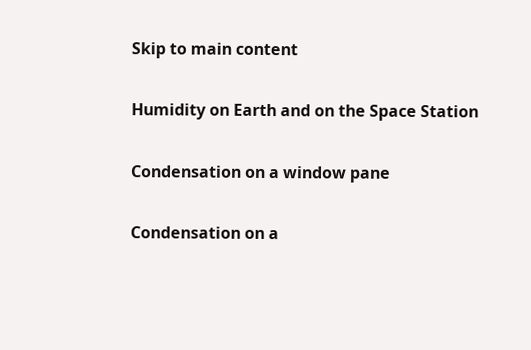Skip to main content

Humidity on Earth and on the Space Station

Condensation on a window pane

Condensation on a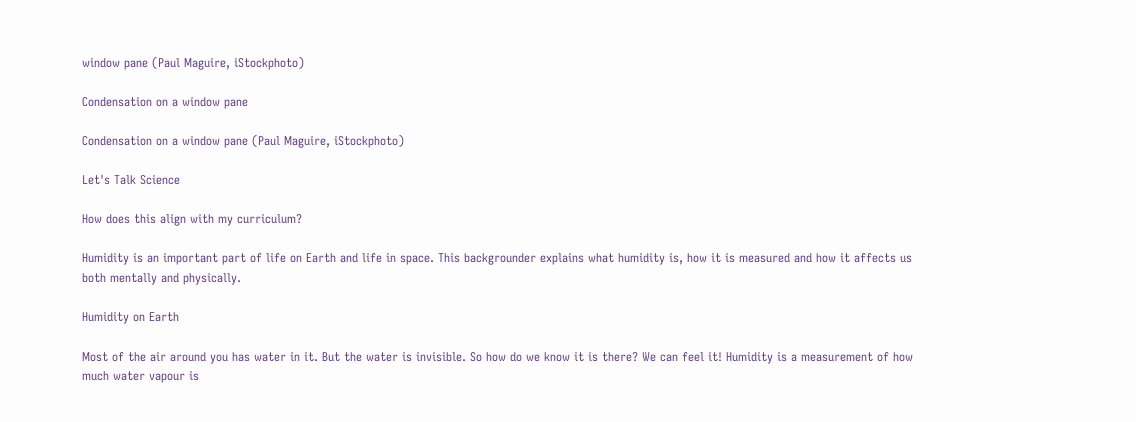window pane (Paul Maguire, iStockphoto)

Condensation on a window pane

Condensation on a window pane (Paul Maguire, iStockphoto)

Let's Talk Science

How does this align with my curriculum?

Humidity is an important part of life on Earth and life in space. This backgrounder explains what humidity is, how it is measured and how it affects us both mentally and physically.

Humidity on Earth

Most of the air around you has water in it. But the water is invisible. So how do we know it is there? We can feel it! Humidity is a measurement of how much water vapour is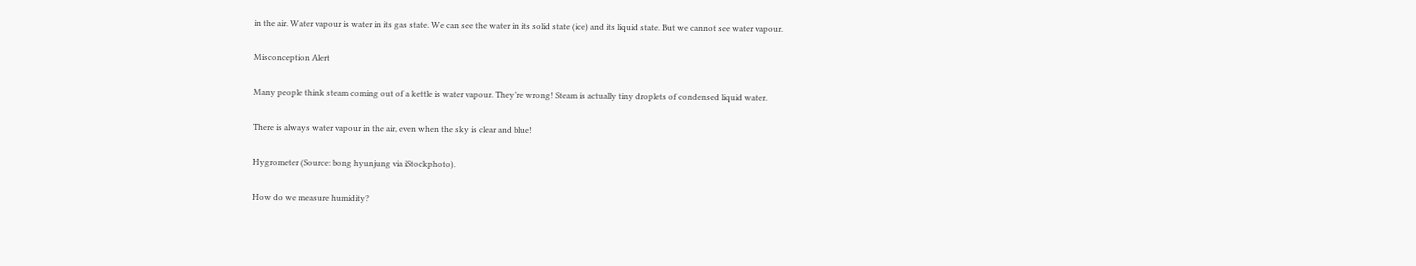in the air. Water vapour is water in its gas state. We can see the water in its solid state (ice) and its liquid state. But we cannot see water vapour.

Misconception Alert

Many people think steam coming out of a kettle is water vapour. They’re wrong! Steam is actually tiny droplets of condensed liquid water.

There is always water vapour in the air, even when the sky is clear and blue!

Hygrometer (Source: bong hyunjung via iStockphoto).

How do we measure humidity?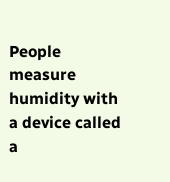People measure humidity with a device called a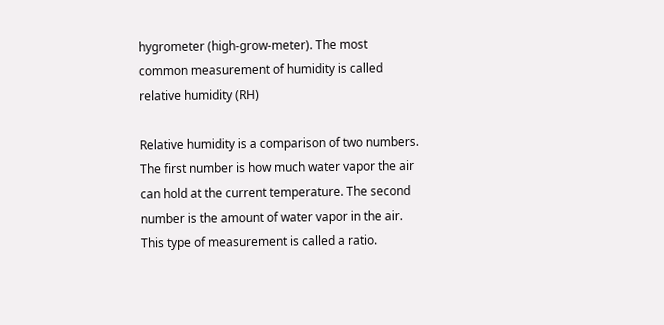hygrometer (high-grow-meter). The most common measurement of humidity is called relative humidity (RH)

Relative humidity is a comparison of two numbers. The first number is how much water vapor the air can hold at the current temperature. The second number is the amount of water vapor in the air. This type of measurement is called a ratio.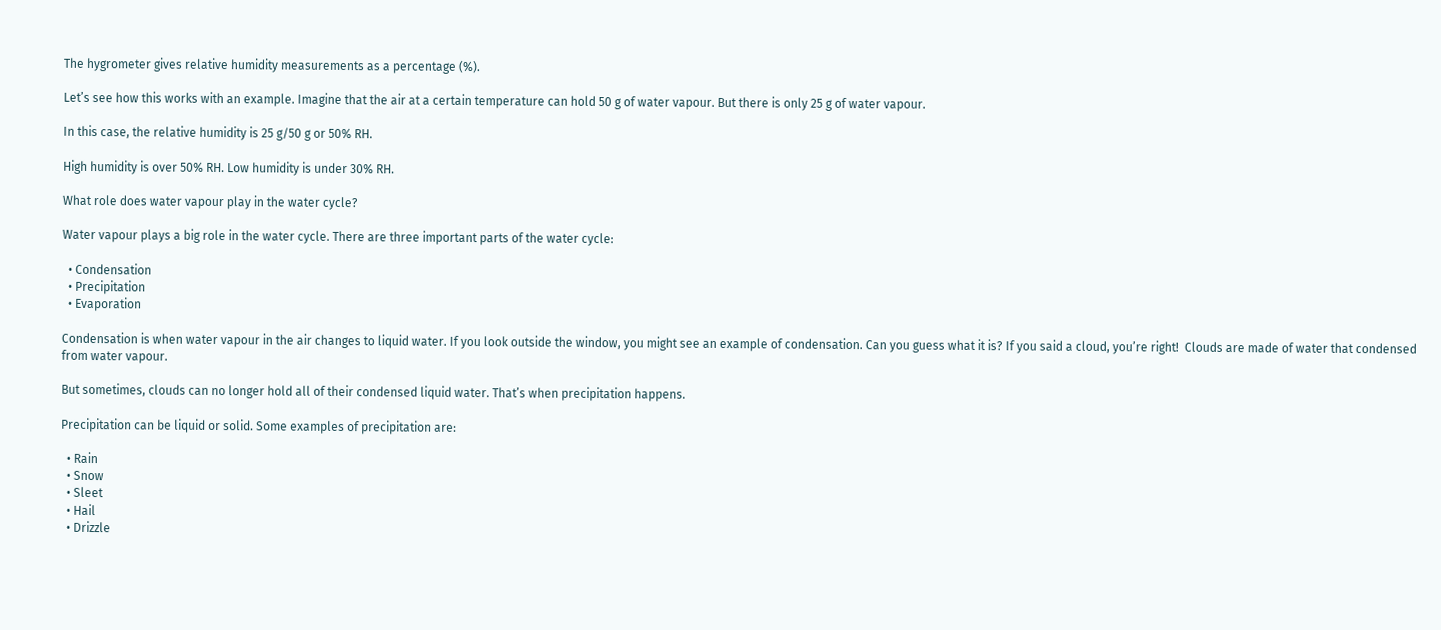The hygrometer gives relative humidity measurements as a percentage (%).

Let’s see how this works with an example. Imagine that the air at a certain temperature can hold 50 g of water vapour. But there is only 25 g of water vapour.

In this case, the relative humidity is 25 g/50 g or 50% RH.

High humidity is over 50% RH. Low humidity is under 30% RH.

What role does water vapour play in the water cycle?

Water vapour plays a big role in the water cycle. There are three important parts of the water cycle:

  • Condensation
  • Precipitation
  • Evaporation

Condensation is when water vapour in the air changes to liquid water. If you look outside the window, you might see an example of condensation. Can you guess what it is? If you said a cloud, you’re right!  Clouds are made of water that condensed from water vapour.

But sometimes, clouds can no longer hold all of their condensed liquid water. That’s when precipitation happens.

Precipitation can be liquid or solid. Some examples of precipitation are:

  • Rain
  • Snow
  • Sleet
  • Hail
  • Drizzle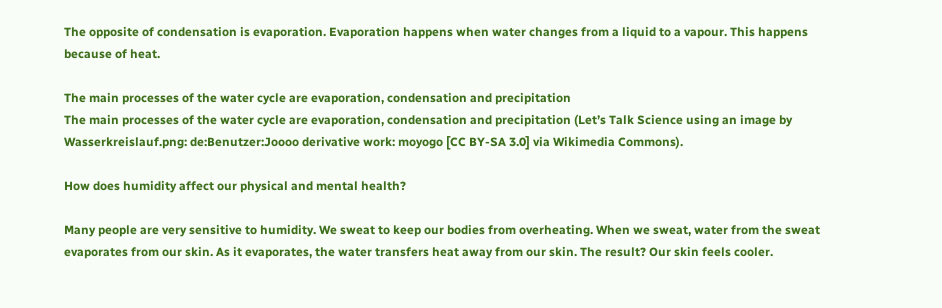The opposite of condensation is evaporation. Evaporation happens when water changes from a liquid to a vapour. This happens because of heat.

The main processes of the water cycle are evaporation, condensation and precipitation
The main processes of the water cycle are evaporation, condensation and precipitation (Let’s Talk Science using an image by Wasserkreislauf.png: de:Benutzer:Joooo derivative work: moyogo [CC BY-SA 3.0] via Wikimedia Commons).

How does humidity affect our physical and mental health?

Many people are very sensitive to humidity. We sweat to keep our bodies from overheating. When we sweat, water from the sweat evaporates from our skin. As it evaporates, the water transfers heat away from our skin. The result? Our skin feels cooler.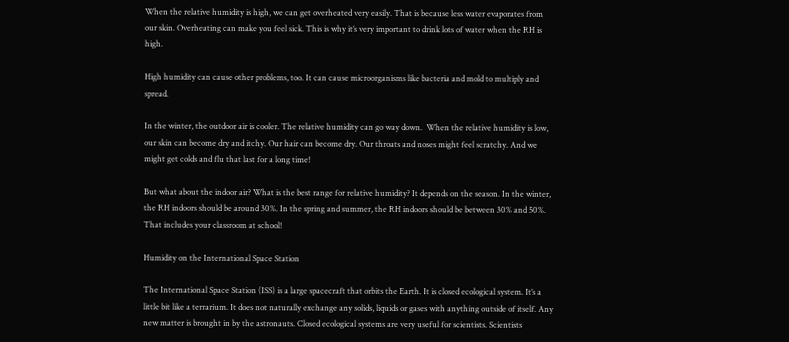When the relative humidity is high, we can get overheated very easily. That is because less water evaporates from our skin. Overheating can make you feel sick. This is why it’s very important to drink lots of water when the RH is high.

High humidity can cause other problems, too. It can cause microorganisms like bacteria and mold to multiply and spread.

In the winter, the outdoor air is cooler. The relative humidity can go way down.  When the relative humidity is low, our skin can become dry and itchy. Our hair can become dry. Our throats and noses might feel scratchy. And we might get colds and flu that last for a long time!

But what about the indoor air? What is the best range for relative humidity? It depends on the season. In the winter, the RH indoors should be around 30%. In the spring and summer, the RH indoors should be between 30% and 50%. That includes your classroom at school!

Humidity on the International Space Station

The International Space Station (ISS) is a large spacecraft that orbits the Earth. It is closed ecological system. It’s a little bit like a terrarium. It does not naturally exchange any solids, liquids or gases with anything outside of itself. Any new matter is brought in by the astronauts. Closed ecological systems are very useful for scientists. Scientists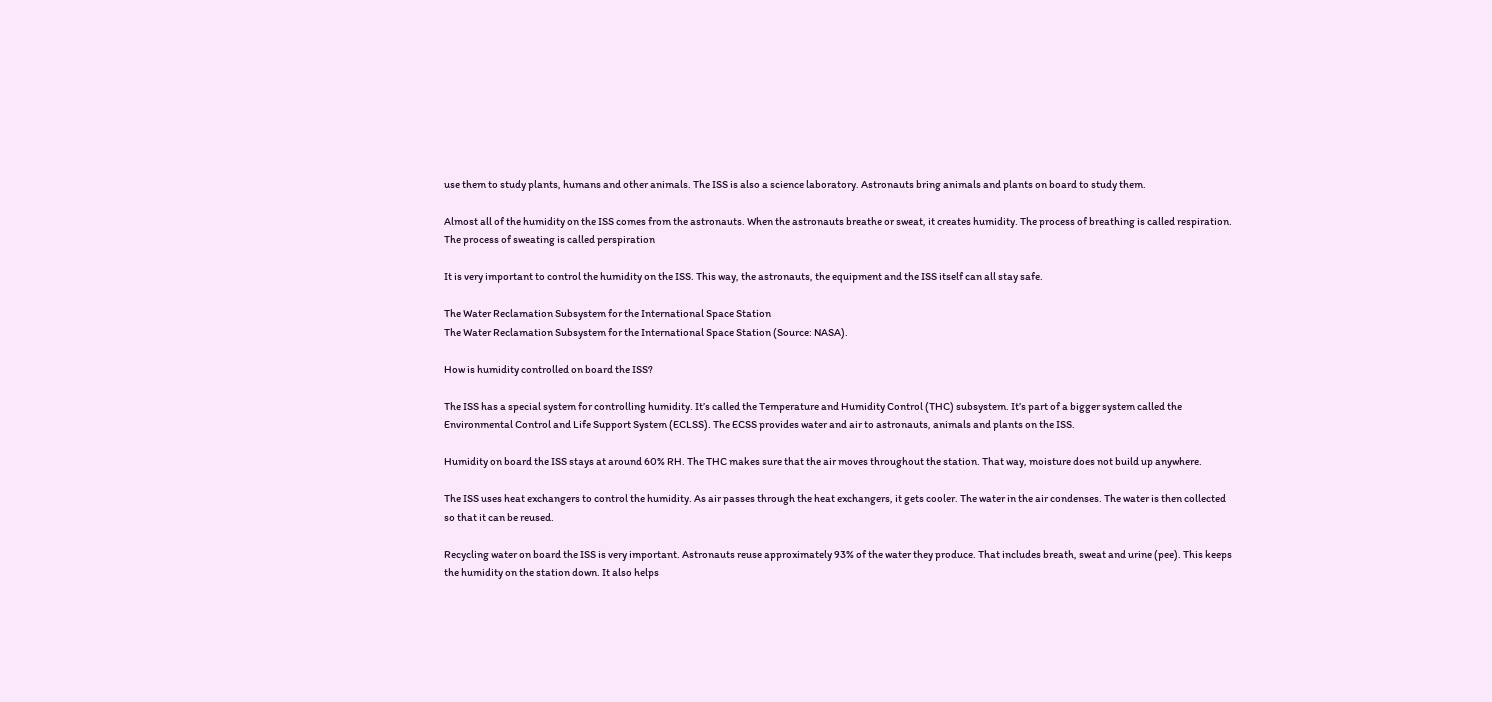use them to study plants, humans and other animals. The ISS is also a science laboratory. Astronauts bring animals and plants on board to study them.

Almost all of the humidity on the ISS comes from the astronauts. When the astronauts breathe or sweat, it creates humidity. The process of breathing is called respiration. The process of sweating is called perspiration

It is very important to control the humidity on the ISS. This way, the astronauts, the equipment and the ISS itself can all stay safe.

The Water Reclamation Subsystem for the International Space Station
The Water Reclamation Subsystem for the International Space Station (Source: NASA).

How is humidity controlled on board the ISS?

The ISS has a special system for controlling humidity. It’s called the Temperature and Humidity Control (THC) subsystem. It’s part of a bigger system called the Environmental Control and Life Support System (ECLSS). The ECSS provides water and air to astronauts, animals and plants on the ISS.

Humidity on board the ISS stays at around 60% RH. The THC makes sure that the air moves throughout the station. That way, moisture does not build up anywhere.

The ISS uses heat exchangers to control the humidity. As air passes through the heat exchangers, it gets cooler. The water in the air condenses. The water is then collected so that it can be reused.

Recycling water on board the ISS is very important. Astronauts reuse approximately 93% of the water they produce. That includes breath, sweat and urine (pee). This keeps the humidity on the station down. It also helps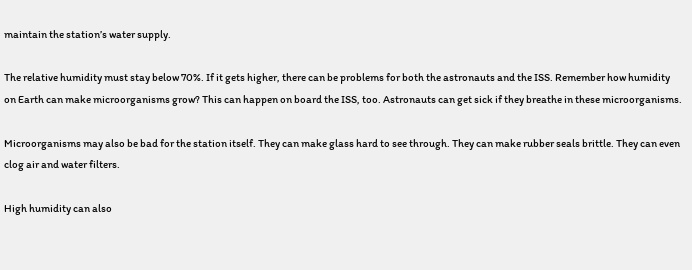maintain the station’s water supply.

The relative humidity must stay below 70%. If it gets higher, there can be problems for both the astronauts and the ISS. Remember how humidity on Earth can make microorganisms grow? This can happen on board the ISS, too. Astronauts can get sick if they breathe in these microorganisms.

Microorganisms may also be bad for the station itself. They can make glass hard to see through. They can make rubber seals brittle. They can even clog air and water filters.

High humidity can also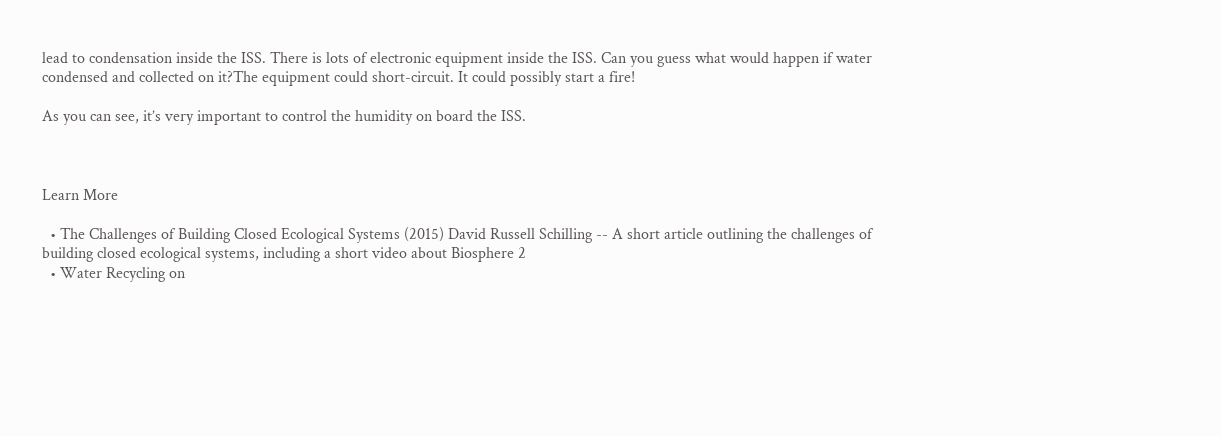lead to condensation inside the ISS. There is lots of electronic equipment inside the ISS. Can you guess what would happen if water condensed and collected on it?The equipment could short-circuit. It could possibly start a fire!

As you can see, it’s very important to control the humidity on board the ISS.



Learn More

  • The Challenges of Building Closed Ecological Systems (2015) David Russell Schilling -- A short article outlining the challenges of building closed ecological systems, including a short video about Biosphere 2
  • Water Recycling on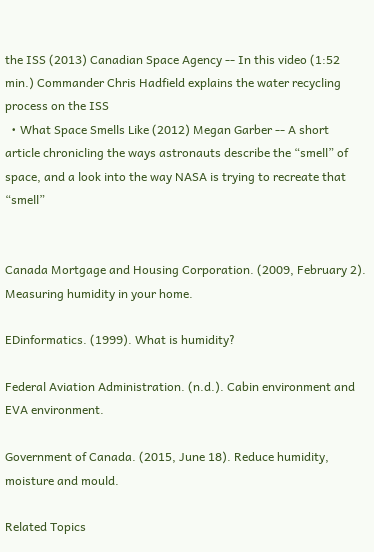the ISS (2013) Canadian Space Agency -- In this video (1:52 min.) Commander Chris Hadfield explains the water recycling process on the ISS
  • What Space Smells Like (2012) Megan Garber -- A short article chronicling the ways astronauts describe the “smell” of space, and a look into the way NASA is trying to recreate that “smell”


Canada Mortgage and Housing Corporation. (2009, February 2). Measuring humidity in your home.

EDinformatics. (1999). What is humidity?

Federal Aviation Administration. (n.d.). Cabin environment and EVA environment.

Government of Canada. (2015, June 18). Reduce humidity, moisture and mould.

Related Topics